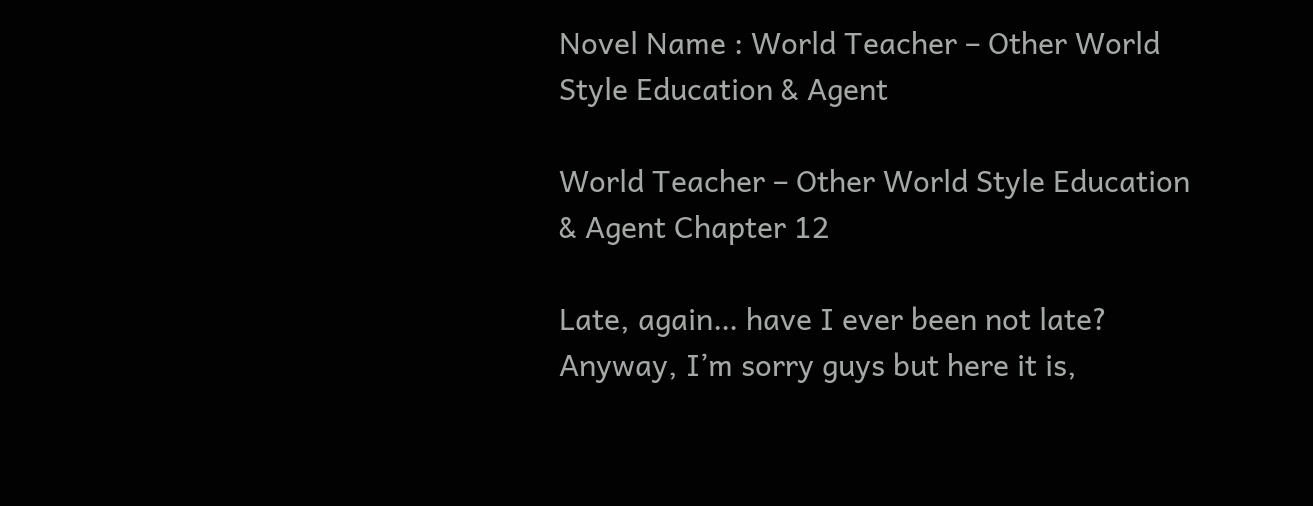Novel Name : World Teacher – Other World Style Education & Agent

World Teacher – Other World Style Education & Agent Chapter 12

Late, again… have I ever been not late? Anyway, I’m sorry guys but here it is,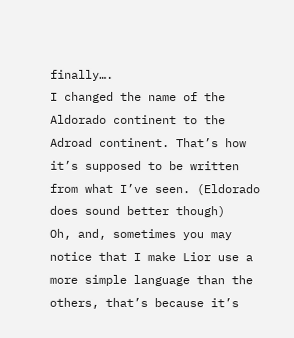finally….
I changed the name of the Aldorado continent to the Adroad continent. That’s how it’s supposed to be written from what I’ve seen. (Eldorado does sound better though)
Oh, and, sometimes you may notice that I make Lior use a more simple language than the others, that’s because it’s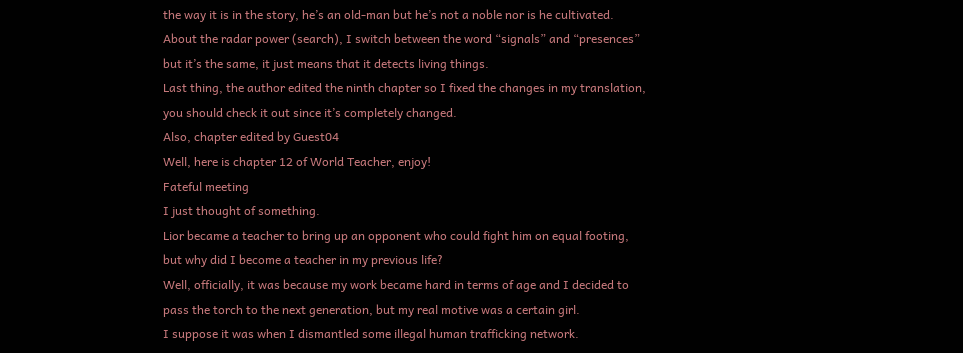the way it is in the story, he’s an old-man but he’s not a noble nor is he cultivated.
About the radar power (search), I switch between the word “signals” and “presences” but it’s the same, it just means that it detects living things.
Last thing, the author edited the ninth chapter so I fixed the changes in my translation, you should check it out since it’s completely changed.
Also, chapter edited by Guest04
Well, here is chapter 12 of World Teacher, enjoy!
Fateful meeting
I just thought of something.
Lior became a teacher to bring up an opponent who could fight him on equal footing, but why did I become a teacher in my previous life?
Well, officially, it was because my work became hard in terms of age and I decided to pass the torch to the next generation, but my real motive was a certain girl.
I suppose it was when I dismantled some illegal human trafficking network.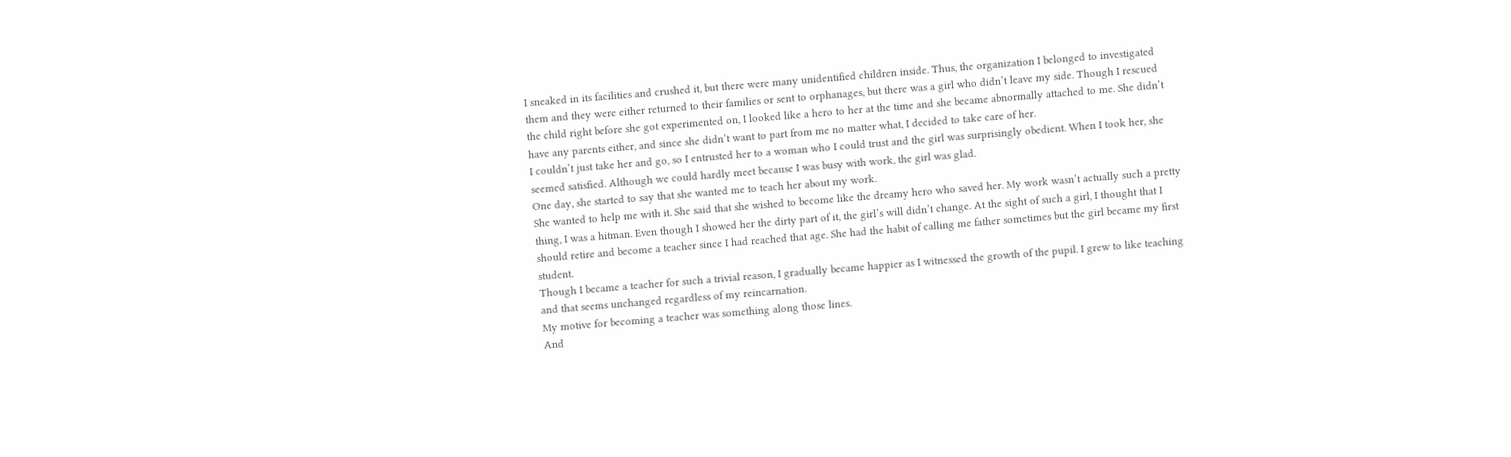I sneaked in its facilities and crushed it, but there were many unidentified children inside. Thus, the organization I belonged to investigated them and they were either returned to their families or sent to orphanages, but there was a girl who didn’t leave my side. Though I rescued the child right before she got experimented on, I looked like a hero to her at the time and she became abnormally attached to me. She didn’t have any parents either, and since she didn’t want to part from me no matter what, I decided to take care of her.
I couldn’t just take her and go, so I entrusted her to a woman who I could trust and the girl was surprisingly obedient. When I took her, she seemed satisfied. Although we could hardly meet because I was busy with work, the girl was glad.
One day, she started to say that she wanted me to teach her about my work.
She wanted to help me with it. She said that she wished to become like the dreamy hero who saved her. My work wasn’t actually such a pretty thing, I was a hitman. Even though I showed her the dirty part of it, the girl’s will didn’t change. At the sight of such a girl, I thought that I should retire and become a teacher since I had reached that age. She had the habit of calling me father sometimes but the girl became my first student.
Though I became a teacher for such a trivial reason, I gradually became happier as I witnessed the growth of the pupil. I grew to like teaching and that seems unchanged regardless of my reincarnation.
My motive for becoming a teacher was something along those lines.
And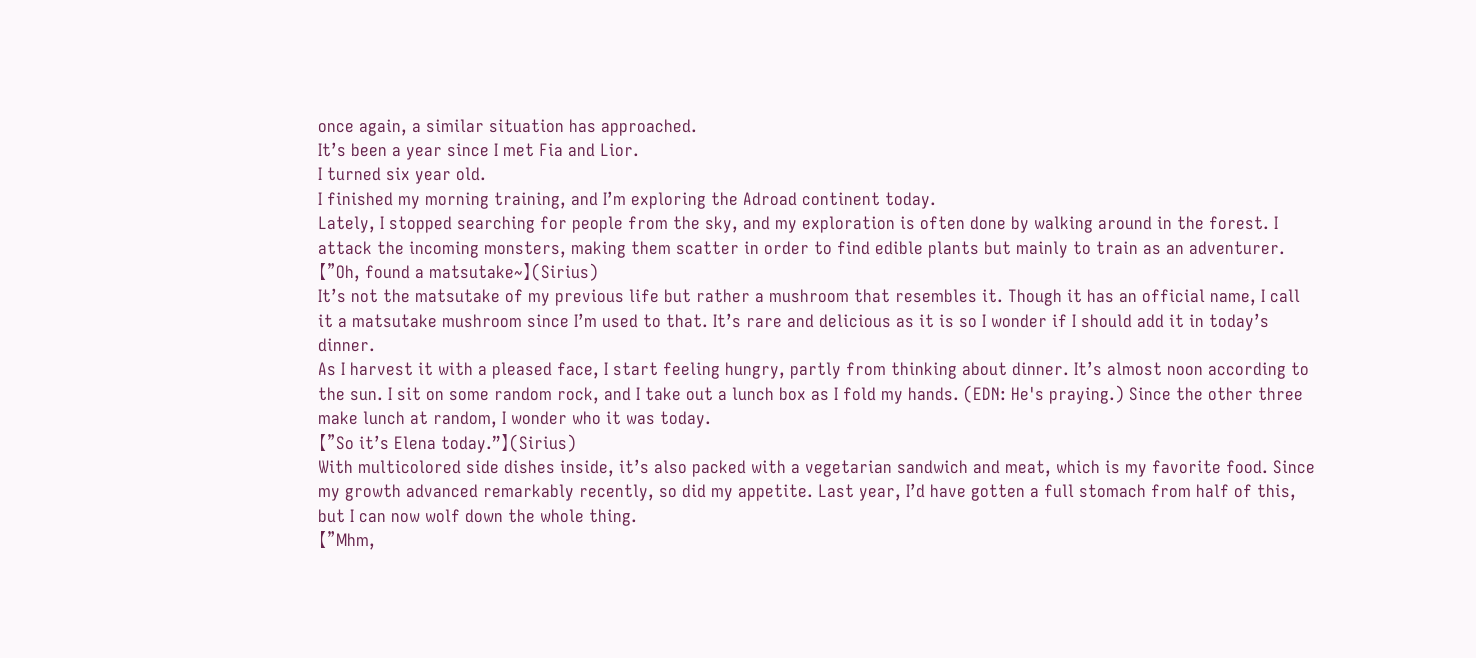once again, a similar situation has approached.
It’s been a year since I met Fia and Lior.
I turned six year old.
I finished my morning training, and I’m exploring the Adroad continent today.
Lately, I stopped searching for people from the sky, and my exploration is often done by walking around in the forest. I attack the incoming monsters, making them scatter in order to find edible plants but mainly to train as an adventurer.
【”Oh, found a matsutake~】(Sirius)
It’s not the matsutake of my previous life but rather a mushroom that resembles it. Though it has an official name, I call it a matsutake mushroom since I’m used to that. It’s rare and delicious as it is so I wonder if I should add it in today’s dinner.
As I harvest it with a pleased face, I start feeling hungry, partly from thinking about dinner. It’s almost noon according to the sun. I sit on some random rock, and I take out a lunch box as I fold my hands. (EDN: He's praying.) Since the other three make lunch at random, I wonder who it was today.
【”So it’s Elena today.”】(Sirius)
With multicolored side dishes inside, it’s also packed with a vegetarian sandwich and meat, which is my favorite food. Since my growth advanced remarkably recently, so did my appetite. Last year, I’d have gotten a full stomach from half of this, but I can now wolf down the whole thing.
【”Mhm,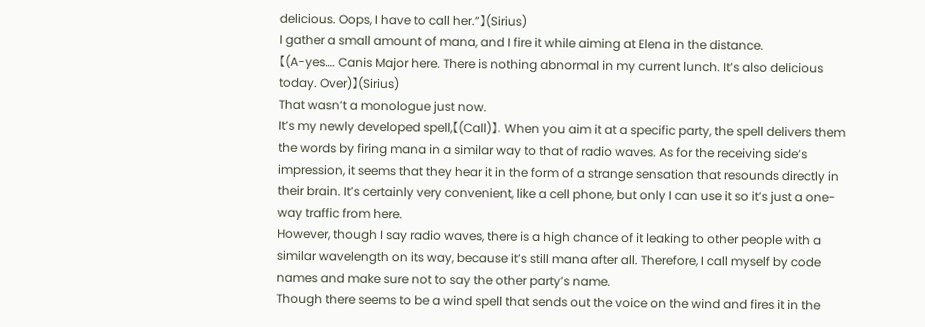delicious. Oops, I have to call her.”】(Sirius)
I gather a small amount of mana, and I fire it while aiming at Elena in the distance.
【(A-yes…. Canis Major here. There is nothing abnormal in my current lunch. It’s also delicious today. Over)】(Sirius)
That wasn’t a monologue just now.
It’s my newly developed spell,【(Call)】. When you aim it at a specific party, the spell delivers them the words by firing mana in a similar way to that of radio waves. As for the receiving side’s impression, it seems that they hear it in the form of a strange sensation that resounds directly in their brain. It’s certainly very convenient, like a cell phone, but only I can use it so it’s just a one-way traffic from here.
However, though I say radio waves, there is a high chance of it leaking to other people with a similar wavelength on its way, because it’s still mana after all. Therefore, I call myself by code names and make sure not to say the other party’s name.
Though there seems to be a wind spell that sends out the voice on the wind and fires it in the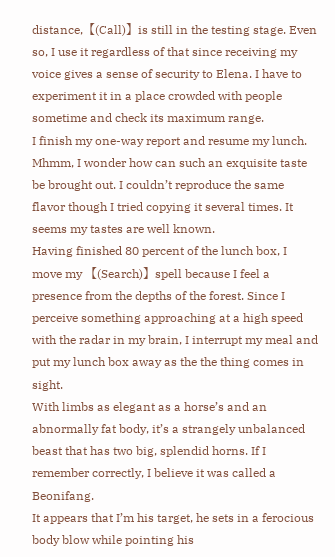distance,【(Call)】is still in the testing stage. Even so, I use it regardless of that since receiving my voice gives a sense of security to Elena. I have to experiment it in a place crowded with people sometime and check its maximum range.
I finish my one-way report and resume my lunch. Mhmm, I wonder how can such an exquisite taste be brought out. I couldn’t reproduce the same flavor though I tried copying it several times. It seems my tastes are well known.
Having finished 80 percent of the lunch box, I move my 【(Search)】spell because I feel a presence from the depths of the forest. Since I perceive something approaching at a high speed with the radar in my brain, I interrupt my meal and put my lunch box away as the the thing comes in sight.
With limbs as elegant as a horse’s and an abnormally fat body, it’s a strangely unbalanced beast that has two big, splendid horns. If I remember correctly, I believe it was called a Beonifang.
It appears that I’m his target, he sets in a ferocious body blow while pointing his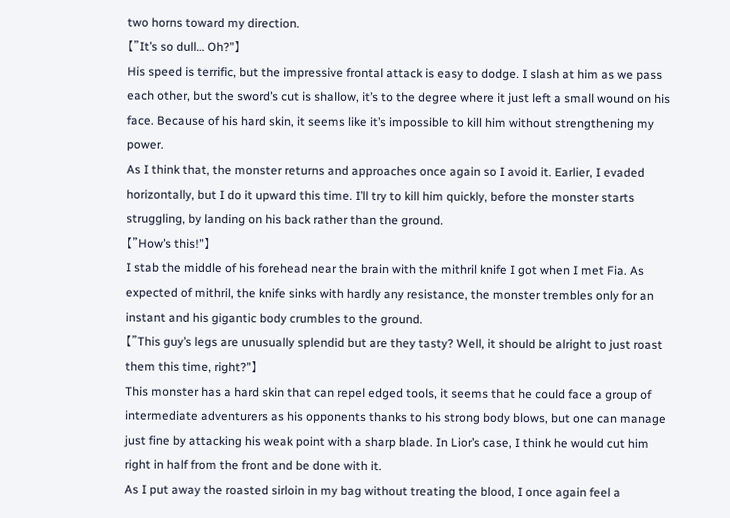two horns toward my direction.
【”It’s so dull… Oh?”】
His speed is terrific, but the impressive frontal attack is easy to dodge. I slash at him as we pass each other, but the sword’s cut is shallow, it’s to the degree where it just left a small wound on his face. Because of his hard skin, it seems like it’s impossible to kill him without strengthening my power.
As I think that, the monster returns and approaches once again so I avoid it. Earlier, I evaded horizontally, but I do it upward this time. I’ll try to kill him quickly, before the monster starts struggling, by landing on his back rather than the ground.
【”How’s this!”】
I stab the middle of his forehead near the brain with the mithril knife I got when I met Fia. As expected of mithril, the knife sinks with hardly any resistance, the monster trembles only for an instant and his gigantic body crumbles to the ground.
【”This guy’s legs are unusually splendid but are they tasty? Well, it should be alright to just roast them this time, right?”】
This monster has a hard skin that can repel edged tools, it seems that he could face a group of intermediate adventurers as his opponents thanks to his strong body blows, but one can manage just fine by attacking his weak point with a sharp blade. In Lior’s case, I think he would cut him right in half from the front and be done with it.
As I put away the roasted sirloin in my bag without treating the blood, I once again feel a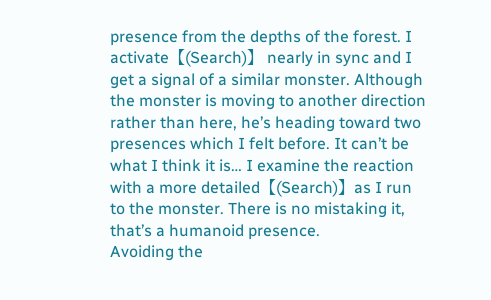presence from the depths of the forest. I activate【(Search)】 nearly in sync and I get a signal of a similar monster. Although the monster is moving to another direction rather than here, he’s heading toward two presences which I felt before. It can’t be what I think it is… I examine the reaction with a more detailed【(Search)】as I run to the monster. There is no mistaking it, that’s a humanoid presence.
Avoiding the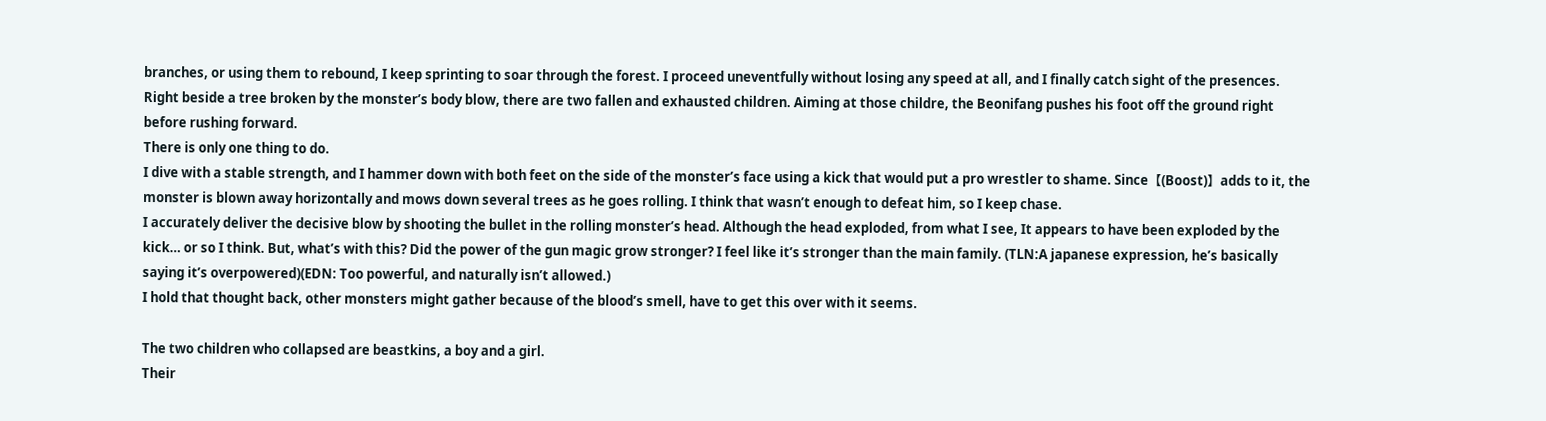branches, or using them to rebound, I keep sprinting to soar through the forest. I proceed uneventfully without losing any speed at all, and I finally catch sight of the presences.
Right beside a tree broken by the monster’s body blow, there are two fallen and exhausted children. Aiming at those childre, the Beonifang pushes his foot off the ground right before rushing forward.
There is only one thing to do.
I dive with a stable strength, and I hammer down with both feet on the side of the monster’s face using a kick that would put a pro wrestler to shame. Since【(Boost)】adds to it, the monster is blown away horizontally and mows down several trees as he goes rolling. I think that wasn’t enough to defeat him, so I keep chase.
I accurately deliver the decisive blow by shooting the bullet in the rolling monster’s head. Although the head exploded, from what I see, It appears to have been exploded by the kick… or so I think. But, what’s with this? Did the power of the gun magic grow stronger? I feel like it’s stronger than the main family. (TLN:A japanese expression, he’s basically saying it’s overpowered)(EDN: Too powerful, and naturally isn’t allowed.)
I hold that thought back, other monsters might gather because of the blood’s smell, have to get this over with it seems.

The two children who collapsed are beastkins, a boy and a girl.
Their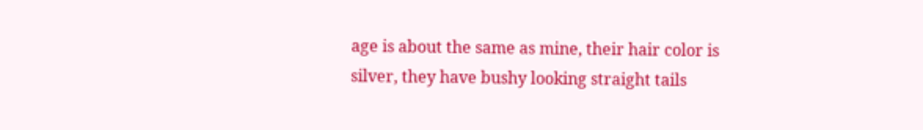age is about the same as mine, their hair color is silver, they have bushy looking straight tails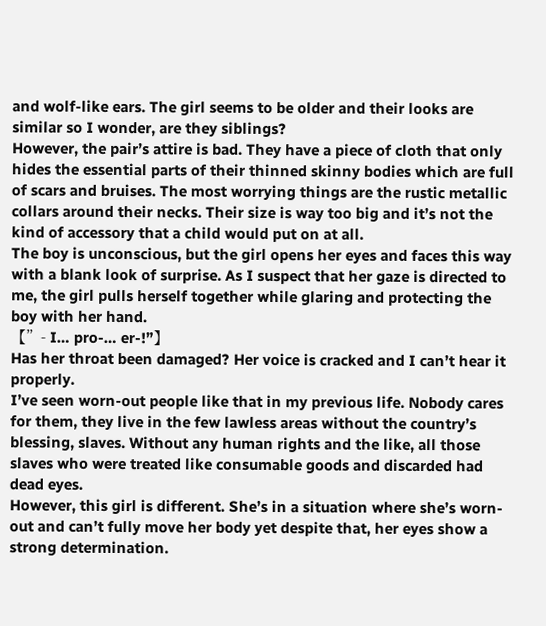and wolf-like ears. The girl seems to be older and their looks are similar so I wonder, are they siblings?
However, the pair’s attire is bad. They have a piece of cloth that only hides the essential parts of their thinned skinny bodies which are full of scars and bruises. The most worrying things are the rustic metallic collars around their necks. Their size is way too big and it’s not the kind of accessory that a child would put on at all.
The boy is unconscious, but the girl opens her eyes and faces this way with a blank look of surprise. As I suspect that her gaze is directed to me, the girl pulls herself together while glaring and protecting the boy with her hand.
【”- I… pro-… er-!”】
Has her throat been damaged? Her voice is cracked and I can’t hear it properly.
I’ve seen worn-out people like that in my previous life. Nobody cares for them, they live in the few lawless areas without the country’s blessing, slaves. Without any human rights and the like, all those slaves who were treated like consumable goods and discarded had dead eyes.
However, this girl is different. She’s in a situation where she’s worn-out and can’t fully move her body yet despite that, her eyes show a strong determination.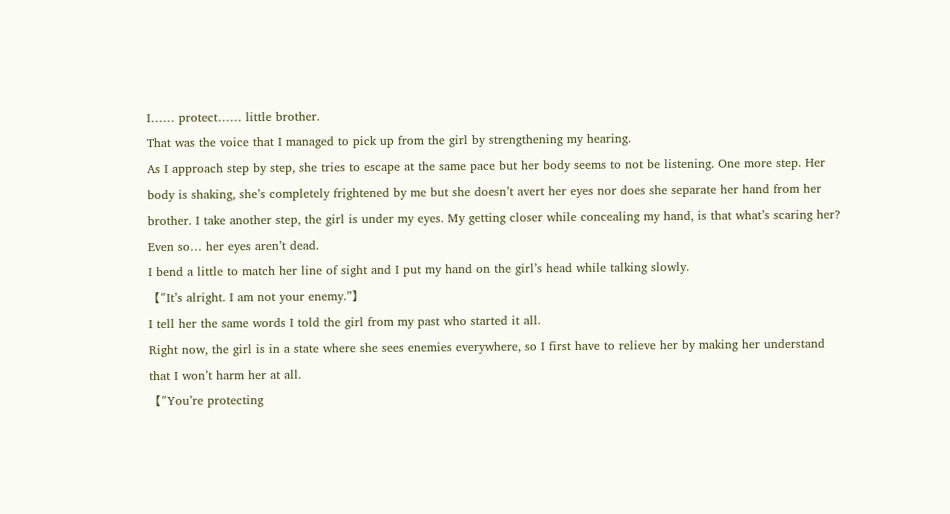I…… protect…… little brother.
That was the voice that I managed to pick up from the girl by strengthening my hearing.
As I approach step by step, she tries to escape at the same pace but her body seems to not be listening. One more step. Her body is shaking, she’s completely frightened by me but she doesn’t avert her eyes nor does she separate her hand from her brother. I take another step, the girl is under my eyes. My getting closer while concealing my hand, is that what’s scaring her?
Even so… her eyes aren’t dead.
I bend a little to match her line of sight and I put my hand on the girl’s head while talking slowly.
【”It’s alright. I am not your enemy.”】
I tell her the same words I told the girl from my past who started it all.
Right now, the girl is in a state where she sees enemies everywhere, so I first have to relieve her by making her understand that I won’t harm her at all.
【”You’re protecting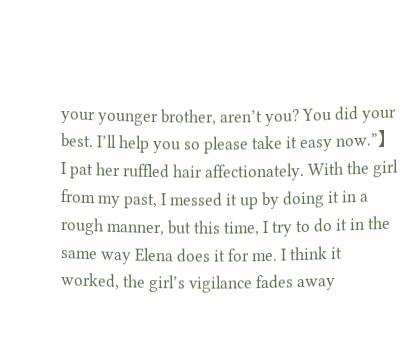your younger brother, aren’t you? You did your best. I’ll help you so please take it easy now.”】
I pat her ruffled hair affectionately. With the girl from my past, I messed it up by doing it in a rough manner, but this time, I try to do it in the same way Elena does it for me. I think it worked, the girl’s vigilance fades away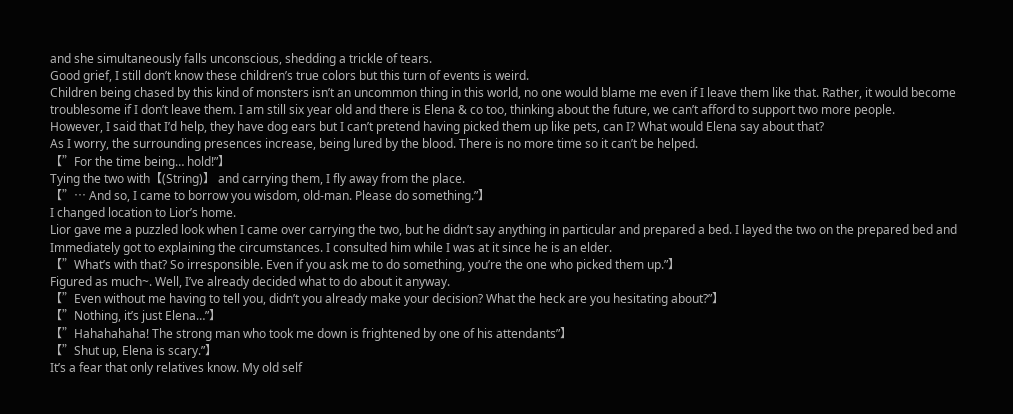and she simultaneously falls unconscious, shedding a trickle of tears.
Good grief, I still don’t know these children’s true colors but this turn of events is weird.
Children being chased by this kind of monsters isn’t an uncommon thing in this world, no one would blame me even if I leave them like that. Rather, it would become troublesome if I don’t leave them. I am still six year old and there is Elena & co too, thinking about the future, we can’t afford to support two more people.
However, I said that I’d help, they have dog ears but I can’t pretend having picked them up like pets, can I? What would Elena say about that?
As I worry, the surrounding presences increase, being lured by the blood. There is no more time so it can’t be helped.
【”For the time being… hold!”】
Tying the two with【(String)】 and carrying them, I fly away from the place.
【”… And so, I came to borrow you wisdom, old-man. Please do something.”】
I changed location to Lior’s home.
Lior gave me a puzzled look when I came over carrying the two, but he didn’t say anything in particular and prepared a bed. I layed the two on the prepared bed and Immediately got to explaining the circumstances. I consulted him while I was at it since he is an elder.
【”What’s with that? So irresponsible. Even if you ask me to do something, you’re the one who picked them up.”】
Figured as much~. Well, I’ve already decided what to do about it anyway.
【”Even without me having to tell you, didn’t you already make your decision? What the heck are you hesitating about?”】
【”Nothing, it’s just Elena…”】
【”Hahahahaha! The strong man who took me down is frightened by one of his attendants”】
【”Shut up, Elena is scary.”】
It’s a fear that only relatives know. My old self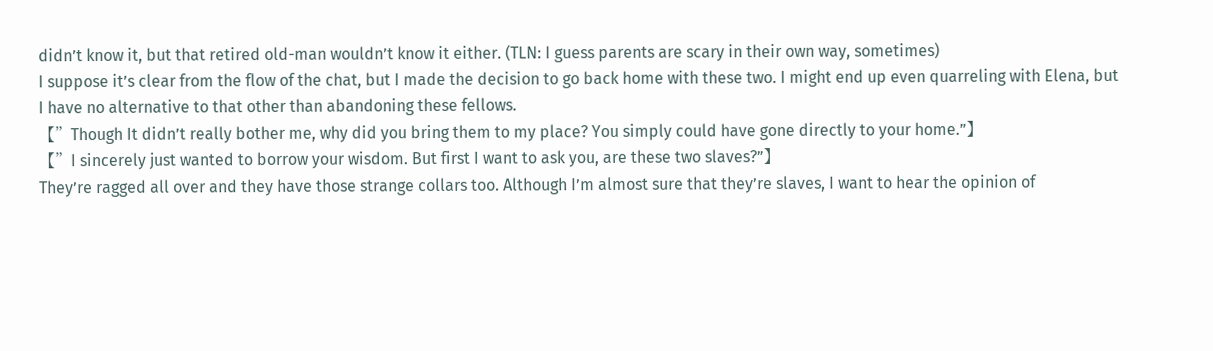didn’t know it, but that retired old-man wouldn’t know it either. (TLN: I guess parents are scary in their own way, sometimes)
I suppose it’s clear from the flow of the chat, but I made the decision to go back home with these two. I might end up even quarreling with Elena, but I have no alternative to that other than abandoning these fellows.
【”Though It didn’t really bother me, why did you bring them to my place? You simply could have gone directly to your home.”】
【”I sincerely just wanted to borrow your wisdom. But first I want to ask you, are these two slaves?”】
They’re ragged all over and they have those strange collars too. Although I’m almost sure that they’re slaves, I want to hear the opinion of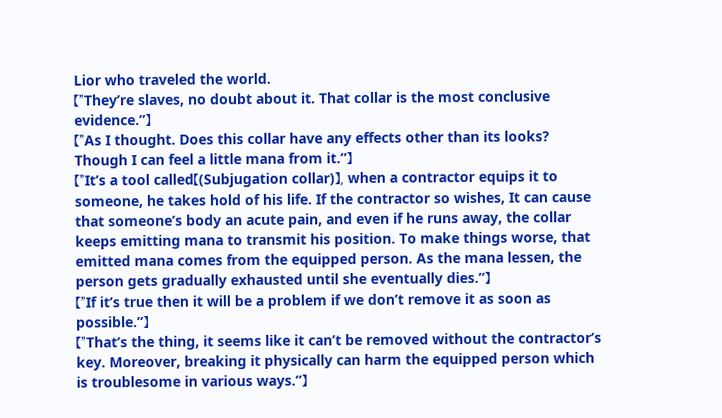Lior who traveled the world.
【”They’re slaves, no doubt about it. That collar is the most conclusive evidence.”】
【”As I thought. Does this collar have any effects other than its looks? Though I can feel a little mana from it.”】
【”It’s a tool called【(Subjugation collar)】, when a contractor equips it to someone, he takes hold of his life. If the contractor so wishes, It can cause that someone’s body an acute pain, and even if he runs away, the collar keeps emitting mana to transmit his position. To make things worse, that emitted mana comes from the equipped person. As the mana lessen, the person gets gradually exhausted until she eventually dies.”】
【”If it’s true then it will be a problem if we don’t remove it as soon as possible.”】
【”That’s the thing, it seems like it can’t be removed without the contractor’s key. Moreover, breaking it physically can harm the equipped person which is troublesome in various ways.”】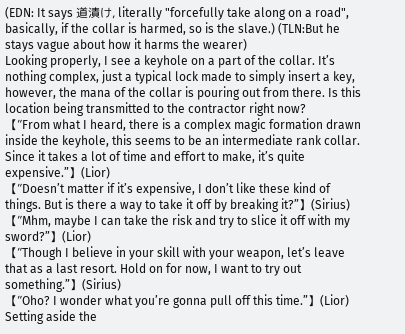(EDN: It says 道漬け, literally "forcefully take along on a road", basically, if the collar is harmed, so is the slave.) (TLN:But he stays vague about how it harms the wearer)
Looking properly, I see a keyhole on a part of the collar. It’s nothing complex, just a typical lock made to simply insert a key, however, the mana of the collar is pouring out from there. Is this location being transmitted to the contractor right now?
【”From what I heard, there is a complex magic formation drawn inside the keyhole, this seems to be an intermediate rank collar. Since it takes a lot of time and effort to make, it’s quite expensive.”】(Lior)
【”Doesn’t matter if it’s expensive, I don’t like these kind of things. But is there a way to take it off by breaking it?”】(Sirius)
【”Mhm, maybe I can take the risk and try to slice it off with my sword?”】(Lior)
【”Though I believe in your skill with your weapon, let’s leave that as a last resort. Hold on for now, I want to try out something.”】(Sirius)
【”Oho? I wonder what you’re gonna pull off this time.”】(Lior)
Setting aside the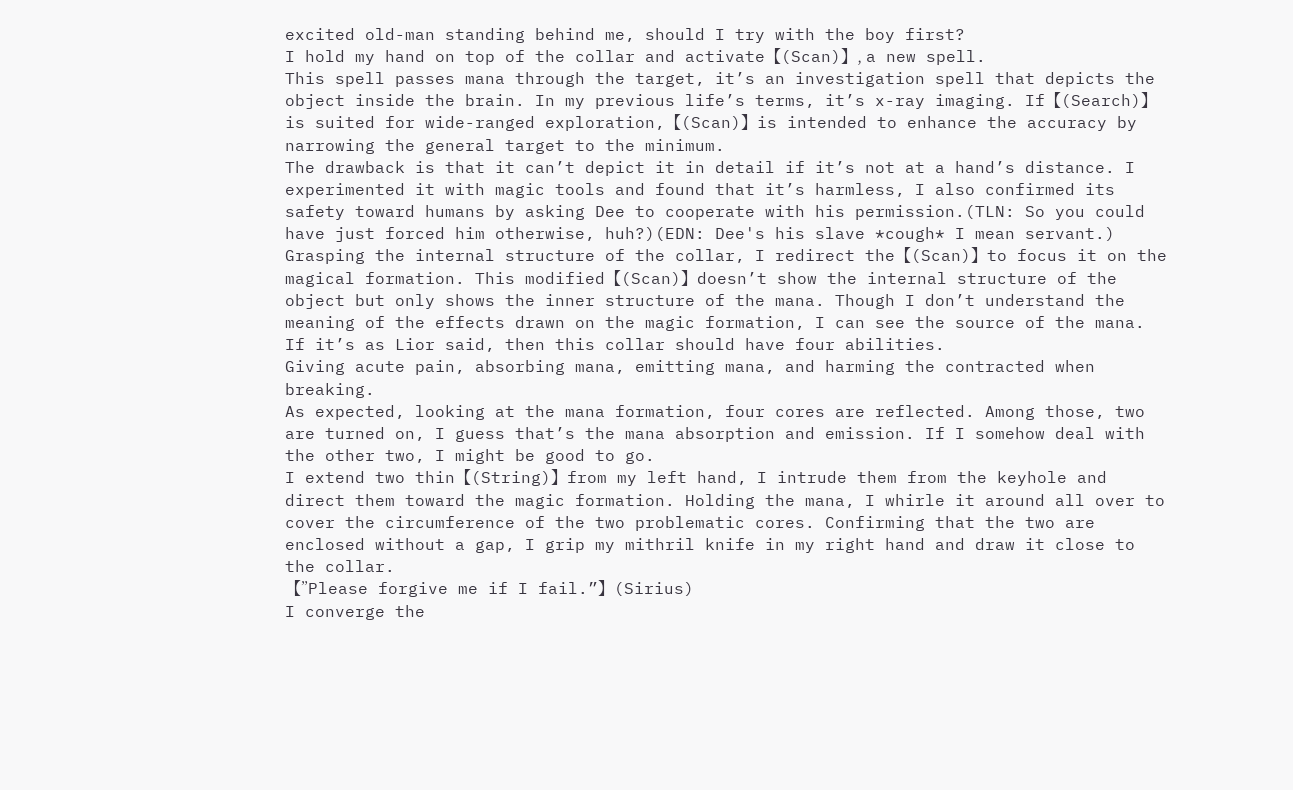excited old-man standing behind me, should I try with the boy first?
I hold my hand on top of the collar and activate【(Scan)】, a new spell.
This spell passes mana through the target, it’s an investigation spell that depicts the object inside the brain. In my previous life’s terms, it’s x-ray imaging. If【(Search)】is suited for wide-ranged exploration,【(Scan)】is intended to enhance the accuracy by narrowing the general target to the minimum.
The drawback is that it can’t depict it in detail if it’s not at a hand’s distance. I experimented it with magic tools and found that it’s harmless, I also confirmed its safety toward humans by asking Dee to cooperate with his permission.(TLN: So you could have just forced him otherwise, huh?)(EDN: Dee's his slave *cough* I mean servant.)
Grasping the internal structure of the collar, I redirect the【(Scan)】to focus it on the magical formation. This modified【(Scan)】doesn’t show the internal structure of the object but only shows the inner structure of the mana. Though I don’t understand the meaning of the effects drawn on the magic formation, I can see the source of the mana. If it’s as Lior said, then this collar should have four abilities.
Giving acute pain, absorbing mana, emitting mana, and harming the contracted when breaking.
As expected, looking at the mana formation, four cores are reflected. Among those, two are turned on, I guess that’s the mana absorption and emission. If I somehow deal with the other two, I might be good to go.
I extend two thin【(String)】from my left hand, I intrude them from the keyhole and direct them toward the magic formation. Holding the mana, I whirle it around all over to cover the circumference of the two problematic cores. Confirming that the two are enclosed without a gap, I grip my mithril knife in my right hand and draw it close to the collar.
【”Please forgive me if I fail.”】(Sirius)
I converge the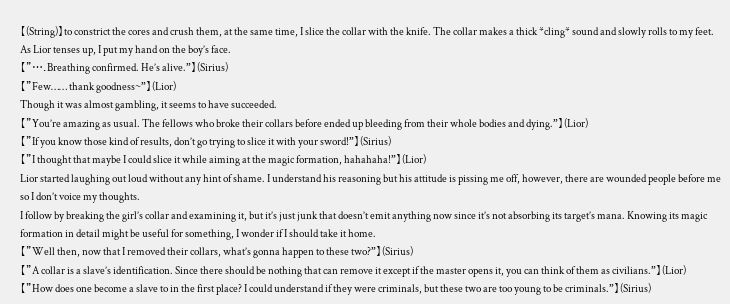【(String)】to constrict the cores and crush them, at the same time, I slice the collar with the knife. The collar makes a thick *cling* sound and slowly rolls to my feet. As Lior tenses up, I put my hand on the boy’s face.
【”….Breathing confirmed. He’s alive.”】(Sirius)
【”Few…… thank goodness~”】(Lior)
Though it was almost gambling, it seems to have succeeded.
【”You’re amazing as usual. The fellows who broke their collars before ended up bleeding from their whole bodies and dying.”】(Lior)
【”If you know those kind of results, don’t go trying to slice it with your sword!”】(Sirius)
【”I thought that maybe I could slice it while aiming at the magic formation, hahahaha!”】(Lior)
Lior started laughing out loud without any hint of shame. I understand his reasoning but his attitude is pissing me off, however, there are wounded people before me so I don’t voice my thoughts.
I follow by breaking the girl’s collar and examining it, but it’s just junk that doesn’t emit anything now since it’s not absorbing its target’s mana. Knowing its magic formation in detail might be useful for something, I wonder if I should take it home.
【”Well then, now that I removed their collars, what’s gonna happen to these two?”】(Sirius)
【”A collar is a slave’s identification. Since there should be nothing that can remove it except if the master opens it, you can think of them as civilians.”】(Lior)
【”How does one become a slave to in the first place? I could understand if they were criminals, but these two are too young to be criminals.”】(Sirius)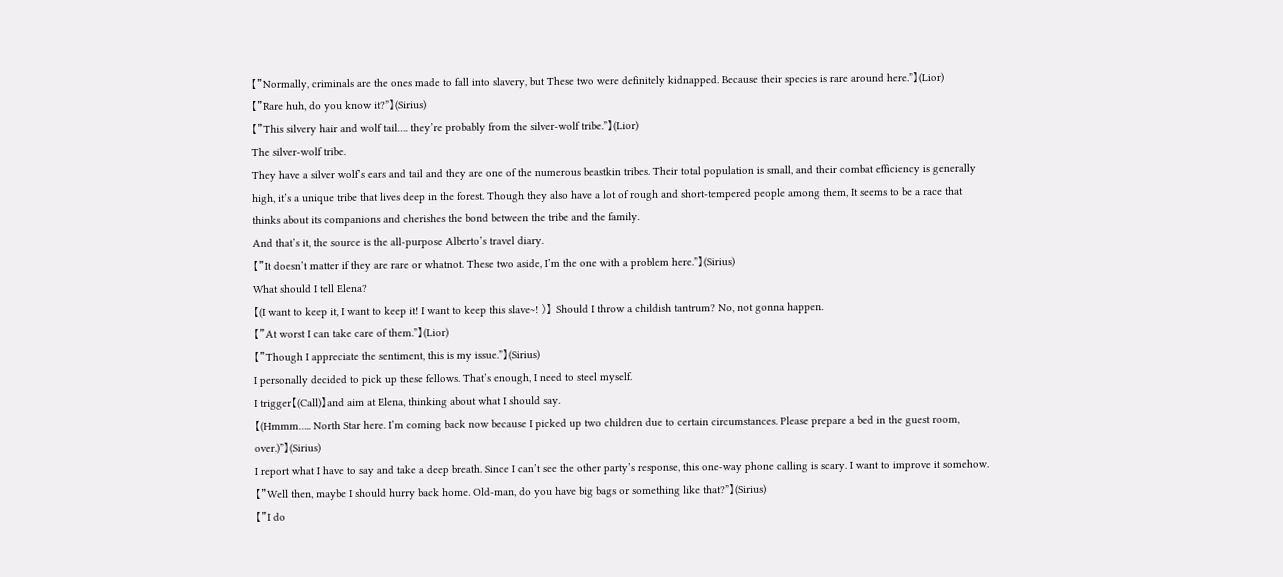【”Normally, criminals are the ones made to fall into slavery, but These two were definitely kidnapped. Because their species is rare around here.”】(Lior)
【”Rare huh, do you know it?”】(Sirius)
【”This silvery hair and wolf tail…. they’re probably from the silver-wolf tribe.”】(Lior)
The silver-wolf tribe.
They have a silver wolf’s ears and tail and they are one of the numerous beastkin tribes. Their total population is small, and their combat efficiency is generally high, it’s a unique tribe that lives deep in the forest. Though they also have a lot of rough and short-tempered people among them, It seems to be a race that thinks about its companions and cherishes the bond between the tribe and the family.
And that’s it, the source is the all-purpose Alberto’s travel diary.
【”It doesn’t matter if they are rare or whatnot. These two aside, I’m the one with a problem here.”】(Sirius)
What should I tell Elena?
【(I want to keep it, I want to keep it! I want to keep this slave~! )】 Should I throw a childish tantrum? No, not gonna happen.
【”At worst I can take care of them.”】(Lior)
【”Though I appreciate the sentiment, this is my issue.”】(Sirius)
I personally decided to pick up these fellows. That’s enough, I need to steel myself.
I trigger【(Call)】and aim at Elena, thinking about what I should say.
【(Hmmm….. North Star here. I’m coming back now because I picked up two children due to certain circumstances. Please prepare a bed in the guest room, over.)”】(Sirius)
I report what I have to say and take a deep breath. Since I can’t see the other party’s response, this one-way phone calling is scary. I want to improve it somehow.
【”Well then, maybe I should hurry back home. Old-man, do you have big bags or something like that?”】(Sirius)
【”I do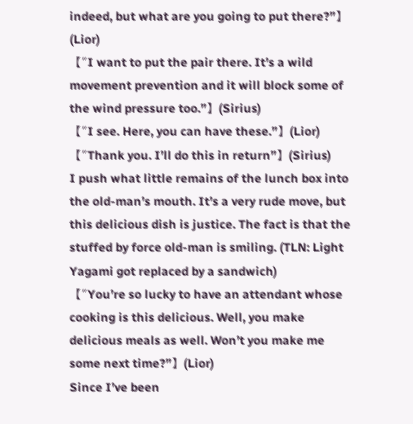indeed, but what are you going to put there?”】(Lior)
【”I want to put the pair there. It’s a wild movement prevention and it will block some of the wind pressure too.”】(Sirius)
【”I see. Here, you can have these.”】(Lior)
【”Thank you. I’ll do this in return”】(Sirius)
I push what little remains of the lunch box into the old-man’s mouth. It’s a very rude move, but this delicious dish is justice. The fact is that the stuffed by force old-man is smiling. (TLN: Light Yagami got replaced by a sandwich)
【”You’re so lucky to have an attendant whose cooking is this delicious. Well, you make delicious meals as well. Won’t you make me some next time?”】(Lior)
Since I’ve been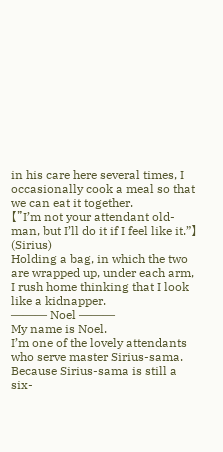in his care here several times, I occasionally cook a meal so that we can eat it together.
【”I’m not your attendant old-man, but I’ll do it if I feel like it.”】(Sirius)
Holding a bag, in which the two are wrapped up, under each arm, I rush home thinking that I look like a kidnapper.
――― Noel ―――
My name is Noel.
I’m one of the lovely attendants who serve master Sirius-sama. Because Sirius-sama is still a six-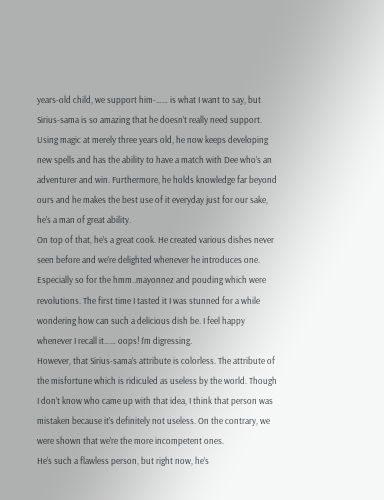years-old child, we support him-…… is what I want to say, but Sirius-sama is so amazing that he doesn’t really need support.
Using magic at merely three years old, he now keeps developing new spells and has the ability to have a match with Dee who’s an adventurer and win. Furthermore, he holds knowledge far beyond ours and he makes the best use of it everyday just for our sake, he’s a man of great ability.
On top of that, he’s a great cook. He created various dishes never seen before and we’re delighted whenever he introduces one. Especially so for the hmm..mayonnez and pouding which were revolutions. The first time I tasted it I was stunned for a while wondering how can such a delicious dish be. I feel happy whenever I recall it…… oops! I’m digressing.
However, that Sirius-sama’s attribute is colorless. The attribute of the misfortune which is ridiculed as useless by the world. Though I don’t know who came up with that idea, I think that person was mistaken because it’s definitely not useless. On the contrary, we were shown that we’re the more incompetent ones.
He’s such a flawless person, but right now, he’s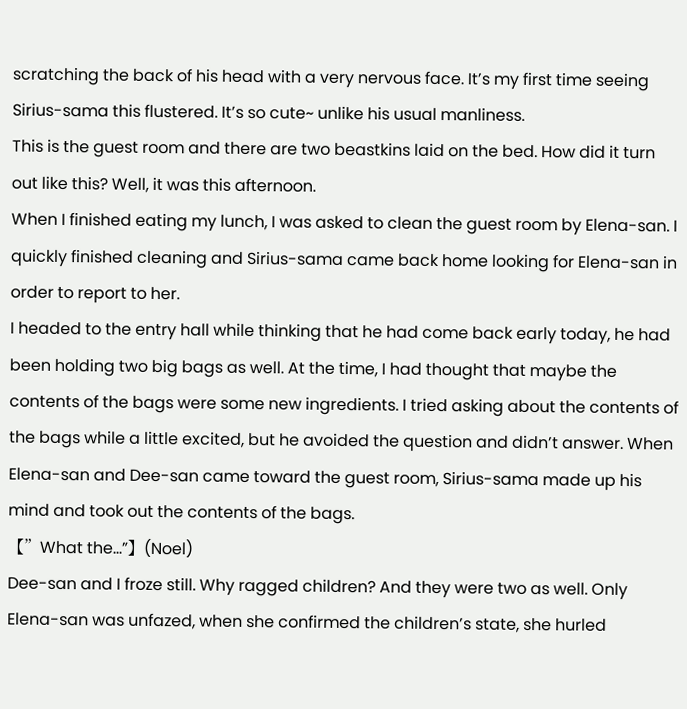scratching the back of his head with a very nervous face. It’s my first time seeing Sirius-sama this flustered. It’s so cute~ unlike his usual manliness.
This is the guest room and there are two beastkins laid on the bed. How did it turn out like this? Well, it was this afternoon.
When I finished eating my lunch, I was asked to clean the guest room by Elena-san. I quickly finished cleaning and Sirius-sama came back home looking for Elena-san in order to report to her.
I headed to the entry hall while thinking that he had come back early today, he had been holding two big bags as well. At the time, I had thought that maybe the contents of the bags were some new ingredients. I tried asking about the contents of the bags while a little excited, but he avoided the question and didn’t answer. When Elena-san and Dee-san came toward the guest room, Sirius-sama made up his mind and took out the contents of the bags.
【”What the…”】(Noel)
Dee-san and I froze still. Why ragged children? And they were two as well. Only Elena-san was unfazed, when she confirmed the children’s state, she hurled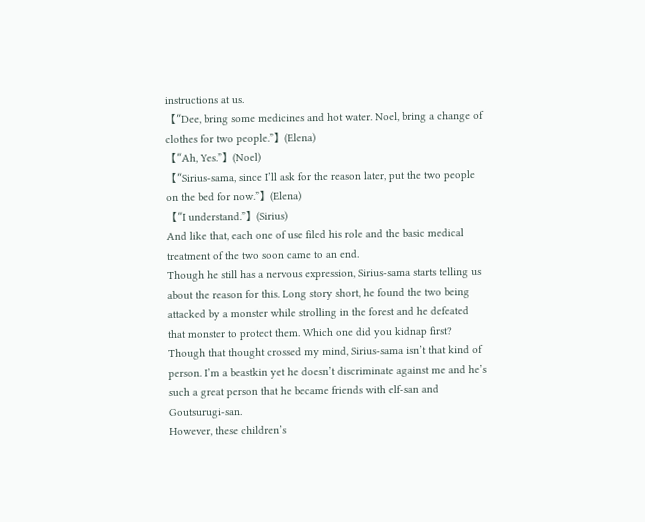instructions at us.
【”Dee, bring some medicines and hot water. Noel, bring a change of clothes for two people.”】(Elena)
【”Ah, Yes.”】(Noel)
【”Sirius-sama, since I’ll ask for the reason later, put the two people on the bed for now.”】(Elena)
【”I understand.”】(Sirius)
And like that, each one of use filed his role and the basic medical treatment of the two soon came to an end.
Though he still has a nervous expression, Sirius-sama starts telling us about the reason for this. Long story short, he found the two being attacked by a monster while strolling in the forest and he defeated that monster to protect them. Which one did you kidnap first? Though that thought crossed my mind, Sirius-sama isn’t that kind of person. I’m a beastkin yet he doesn’t discriminate against me and he’s such a great person that he became friends with elf-san and Goutsurugi-san.
However, these children’s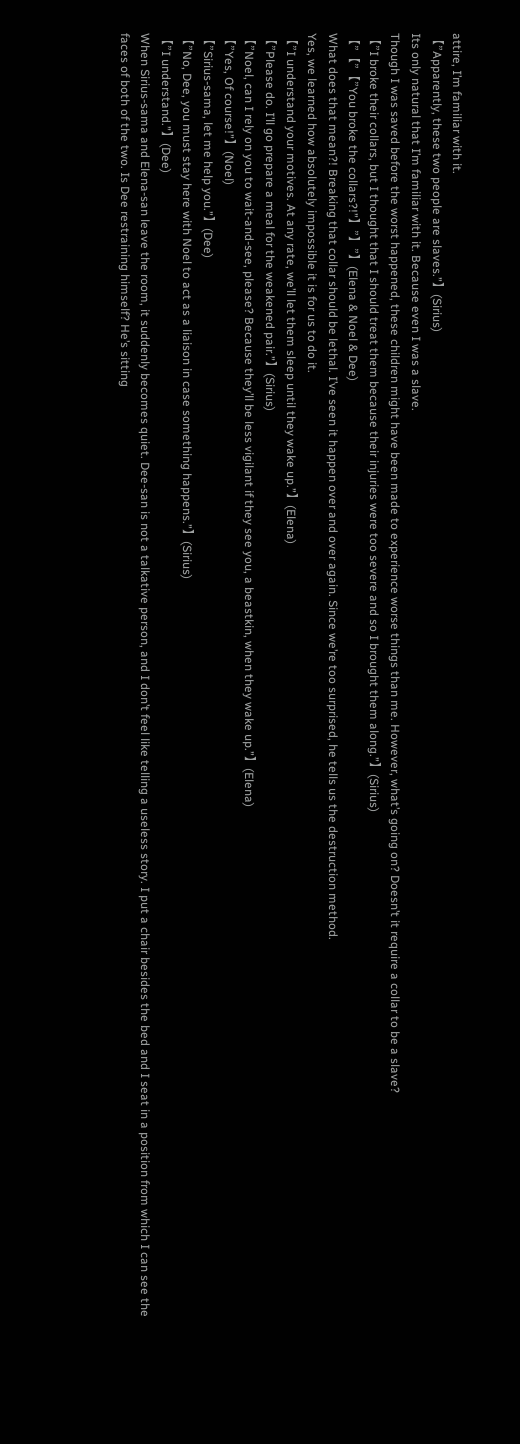attire, I’m familiar with it.
【”Apparently, these two people are slaves.”】(Sirius)
Its only natural that I’m familiar with it. Because even I was a slave.
Though I was saved before the worst happened, these children might have been made to experience worse things than me. However, what’s going on? Doesn’t it require a collar to be a slave?
【”I broke their collars, but I thought that I should treat them because their injuries were too severe and so I brought them along.”】(Sirius)
【”【”【”You broke the collars?!”】”】”】(Elena & Noel & Dee)
What does that mean?! Breaking that collar should be lethal. I’ve seen it happen over and over again. Since we’re too surprised, he tells us the destruction method.
Yes, we learned how absolutely impossible it is for us to do it.
【”I understand your motives. At any rate, we’ll let them sleep until they wake up.”】(Elena)
【”Please do. I’ll go prepare a meal for the weakened pair.”】(Sirius)
【”Noel, can I rely on you to wait-and-see, please? Because they’ll be less vigilant if they see you, a beastkin, when they wake up.”】(Elena)
【”Yes, Of course!”】(Noel)
【”Sirius-sama, let me help you.”】(Dee)
【”No, Dee, you must stay here with Noel to act as a liaison in case something happens.”】(Sirius)
【”I understand.”】(Dee)
When Sirius-sama and Elena-san leave the room, it suddenly becomes quiet. Dee-san is not a talkative person, and I don’t feel like telling a useless story. I put a chair besides the bed and I seat in a position from which I can see the faces of both of the two. Is Dee restraining himself? He’s sitting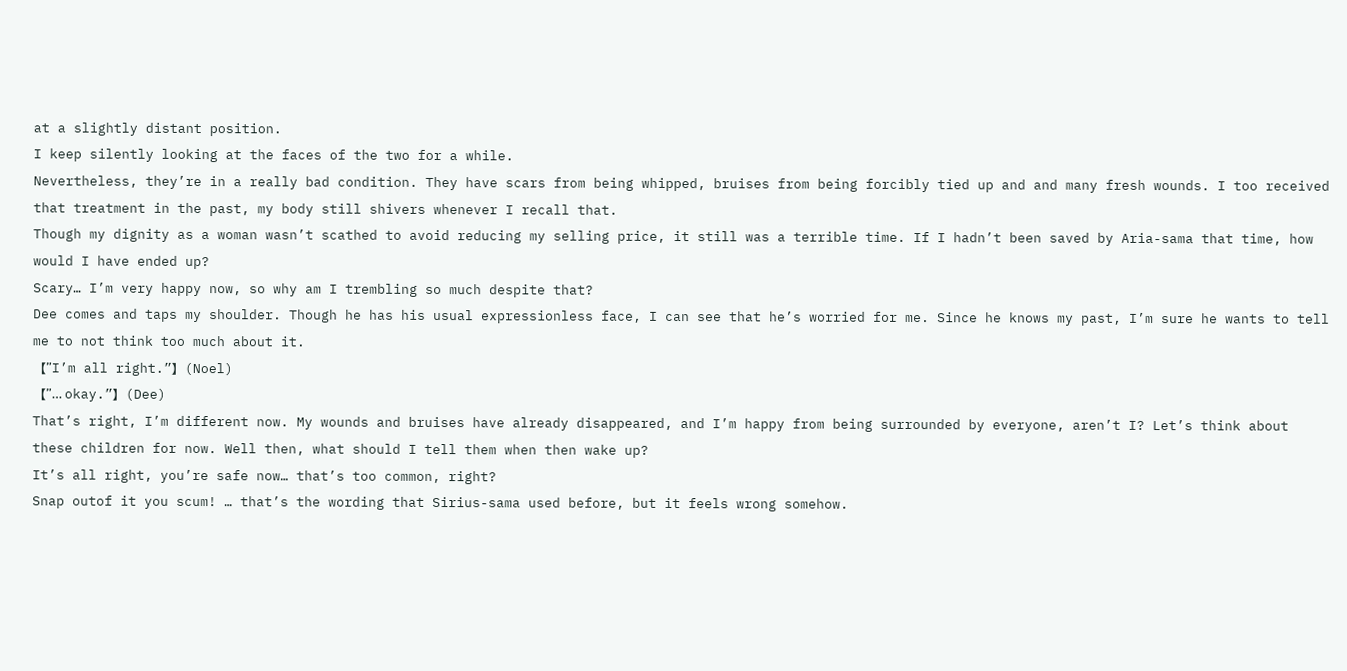at a slightly distant position.
I keep silently looking at the faces of the two for a while.
Nevertheless, they’re in a really bad condition. They have scars from being whipped, bruises from being forcibly tied up and and many fresh wounds. I too received that treatment in the past, my body still shivers whenever I recall that.
Though my dignity as a woman wasn’t scathed to avoid reducing my selling price, it still was a terrible time. If I hadn’t been saved by Aria-sama that time, how would I have ended up?
Scary… I’m very happy now, so why am I trembling so much despite that?
Dee comes and taps my shoulder. Though he has his usual expressionless face, I can see that he’s worried for me. Since he knows my past, I’m sure he wants to tell me to not think too much about it.
【”I’m all right.”】(Noel)
【”… okay.”】(Dee)
That’s right, I’m different now. My wounds and bruises have already disappeared, and I’m happy from being surrounded by everyone, aren’t I? Let’s think about these children for now. Well then, what should I tell them when then wake up?
It’s all right, you’re safe now… that’s too common, right?
Snap outof it you scum! … that’s the wording that Sirius-sama used before, but it feels wrong somehow.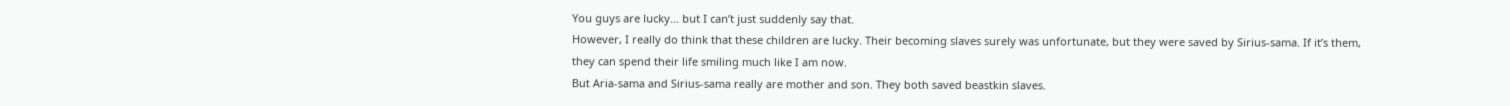You guys are lucky… but I can’t just suddenly say that.
However, I really do think that these children are lucky. Their becoming slaves surely was unfortunate, but they were saved by Sirius-sama. If it’s them, they can spend their life smiling much like I am now.
But Aria-sama and Sirius-sama really are mother and son. They both saved beastkin slaves.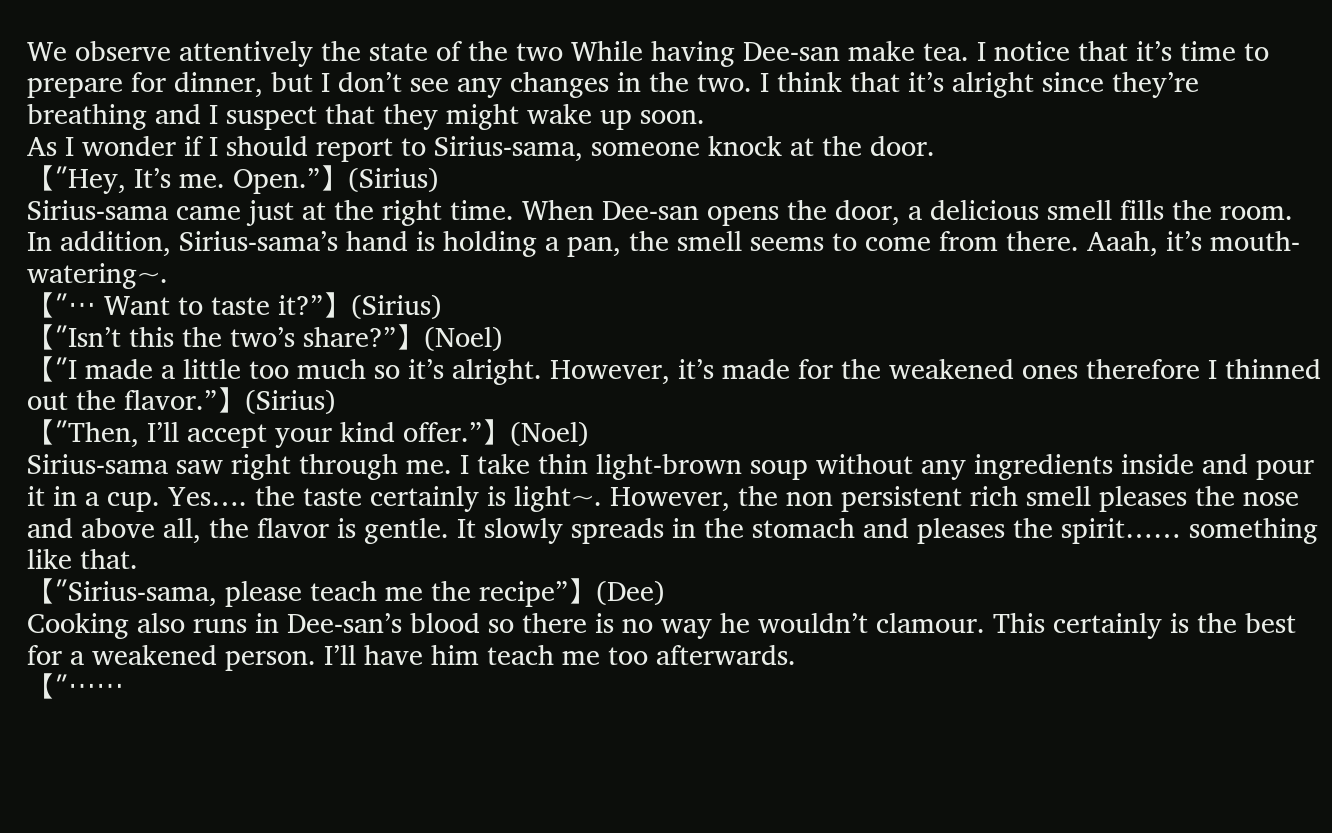We observe attentively the state of the two While having Dee-san make tea. I notice that it’s time to prepare for dinner, but I don’t see any changes in the two. I think that it’s alright since they’re breathing and I suspect that they might wake up soon.
As I wonder if I should report to Sirius-sama, someone knock at the door.
【”Hey, It’s me. Open.”】(Sirius)
Sirius-sama came just at the right time. When Dee-san opens the door, a delicious smell fills the room. In addition, Sirius-sama’s hand is holding a pan, the smell seems to come from there. Aaah, it’s mouth-watering~.
【”… Want to taste it?”】(Sirius)
【”Isn’t this the two’s share?”】(Noel)
【”I made a little too much so it’s alright. However, it’s made for the weakened ones therefore I thinned out the flavor.”】(Sirius)
【”Then, I’ll accept your kind offer.”】(Noel)
Sirius-sama saw right through me. I take thin light-brown soup without any ingredients inside and pour it in a cup. Yes…. the taste certainly is light~. However, the non persistent rich smell pleases the nose and above all, the flavor is gentle. It slowly spreads in the stomach and pleases the spirit…… something like that.
【”Sirius-sama, please teach me the recipe”】(Dee)
Cooking also runs in Dee-san’s blood so there is no way he wouldn’t clamour. This certainly is the best for a weakened person. I’ll have him teach me too afterwards.
【”……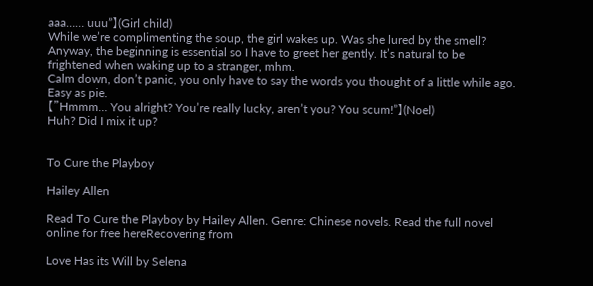aaa…… uuu”】(Girl child)
While we’re complimenting the soup, the girl wakes up. Was she lured by the smell?
Anyway, the beginning is essential so I have to greet her gently. It’s natural to be frightened when waking up to a stranger, mhm.
Calm down, don’t panic, you only have to say the words you thought of a little while ago. Easy as pie.
【”Hmmm… You alright? You’re really lucky, aren’t you? You scum!”】(Noel)
Huh? Did I mix it up?


To Cure the Playboy

Hailey Allen

Read To Cure the Playboy by Hailey Allen. Genre: Chinese novels. Read the full novel online for free hereRecovering from

Love Has its Will by Selena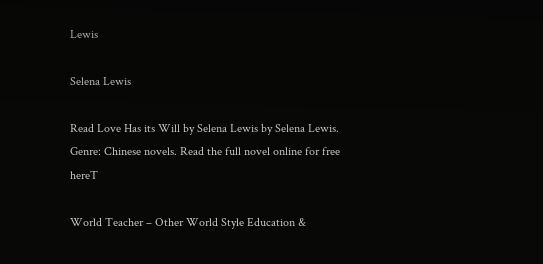Lewis

Selena Lewis

Read Love Has its Will by Selena Lewis by Selena Lewis. Genre: Chinese novels. Read the full novel online for free hereT

World Teacher – Other World Style Education &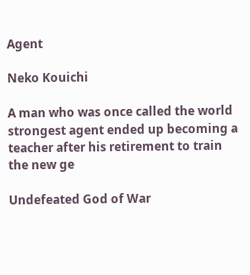Agent

Neko Kouichi

A man who was once called the world strongest agent ended up becoming a teacher after his retirement to train the new ge

Undefeated God of War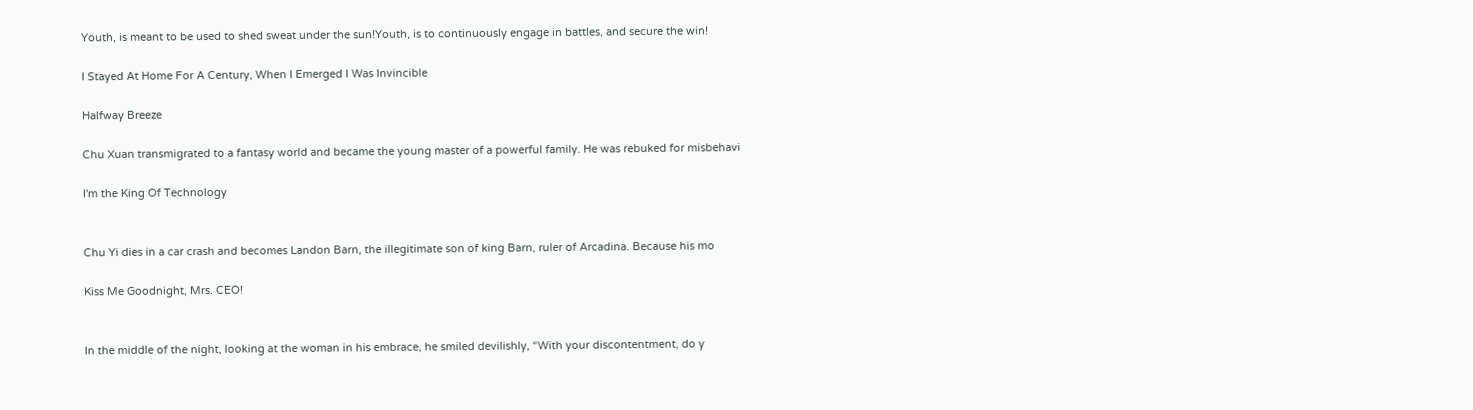Youth, is meant to be used to shed sweat under the sun!Youth, is to continuously engage in battles, and secure the win!

I Stayed At Home For A Century, When I Emerged I Was Invincible

Halfway Breeze

Chu Xuan transmigrated to a fantasy world and became the young master of a powerful family. He was rebuked for misbehavi

I'm the King Of Technology


Chu Yi dies in a car crash and becomes Landon Barn, the illegitimate son of king Barn, ruler of Arcadina. Because his mo

Kiss Me Goodnight, Mrs. CEO!


In the middle of the night, looking at the woman in his embrace, he smiled devilishly, “With your discontentment, do y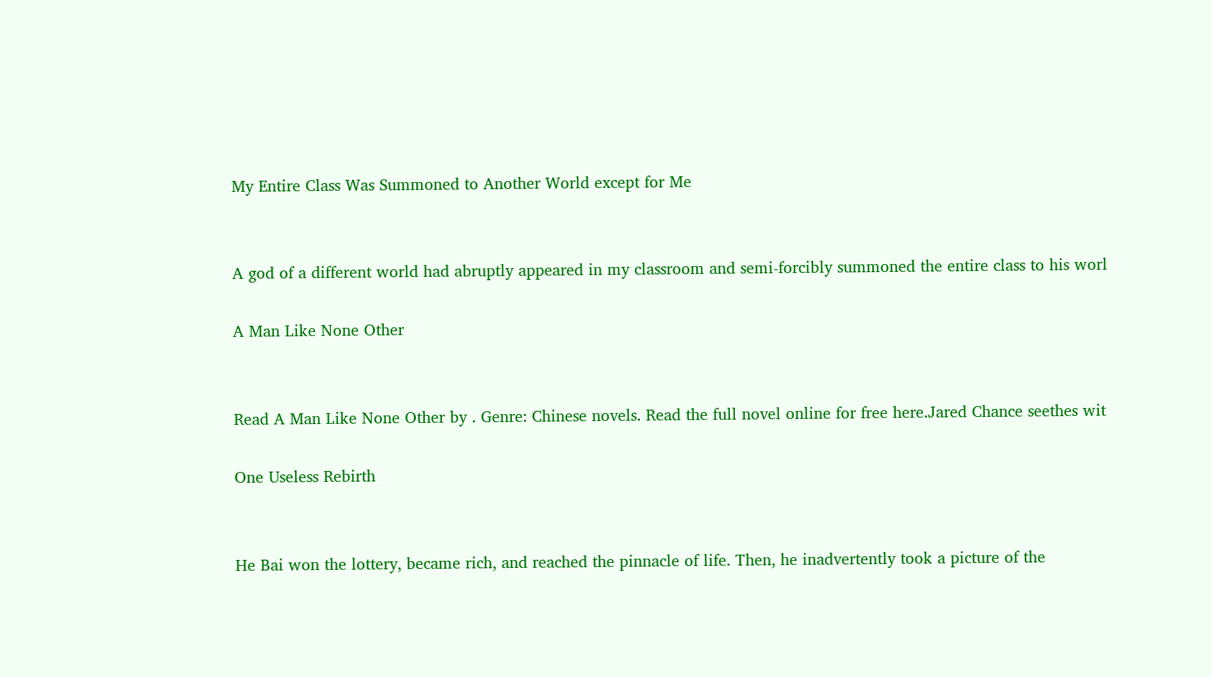My Entire Class Was Summoned to Another World except for Me


A god of a different world had abruptly appeared in my classroom and semi-forcibly summoned the entire class to his worl

A Man Like None Other


Read A Man Like None Other by . Genre: Chinese novels. Read the full novel online for free here.Jared Chance seethes wit

One Useless Rebirth


He Bai won the lottery, became rich, and reached the pinnacle of life. Then, he inadvertently took a picture of the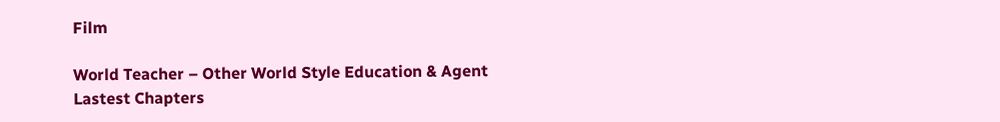Film

World Teacher – Other World Style Education & Agent Lastest Chapters